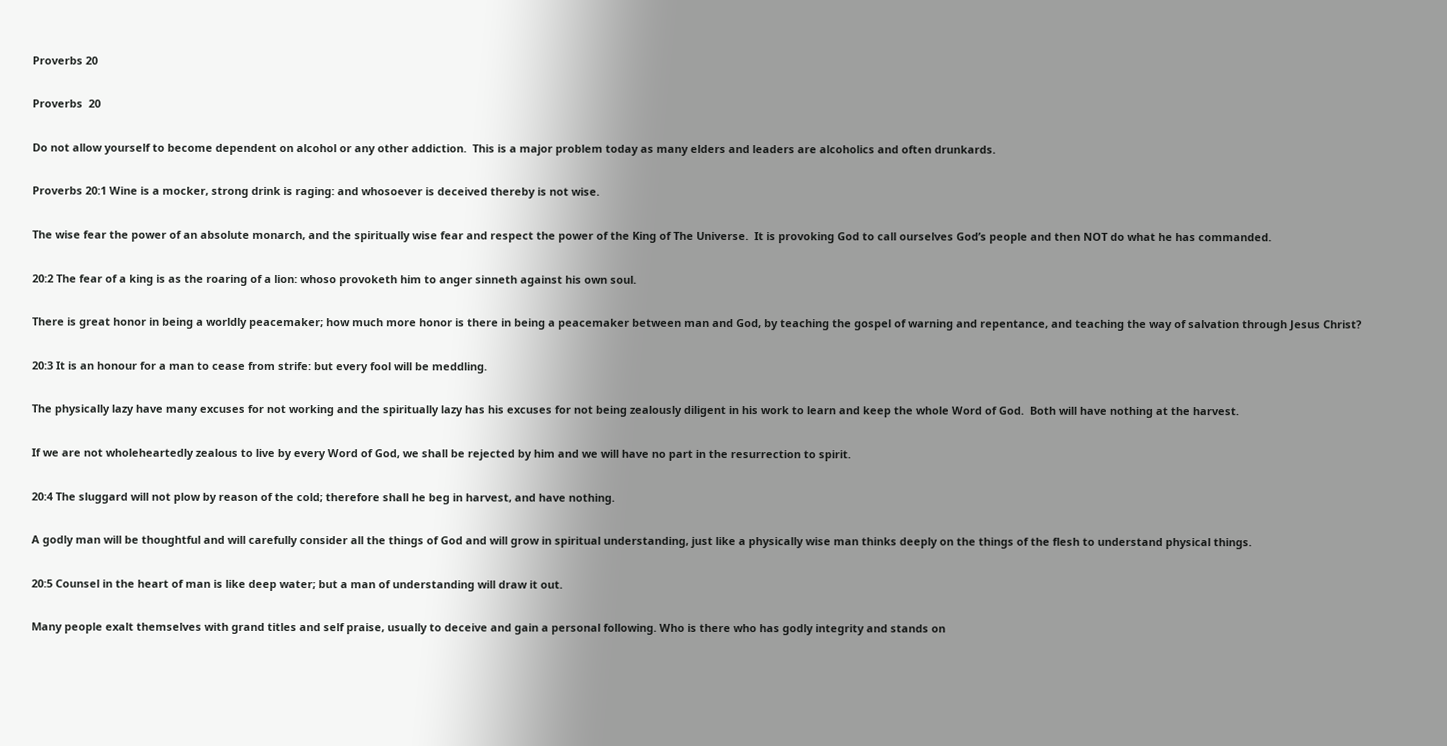Proverbs 20

Proverbs  20

Do not allow yourself to become dependent on alcohol or any other addiction.  This is a major problem today as many elders and leaders are alcoholics and often drunkards.

Proverbs 20:1 Wine is a mocker, strong drink is raging: and whosoever is deceived thereby is not wise.

The wise fear the power of an absolute monarch, and the spiritually wise fear and respect the power of the King of The Universe.  It is provoking God to call ourselves God’s people and then NOT do what he has commanded.

20:2 The fear of a king is as the roaring of a lion: whoso provoketh him to anger sinneth against his own soul.

There is great honor in being a worldly peacemaker; how much more honor is there in being a peacemaker between man and God, by teaching the gospel of warning and repentance, and teaching the way of salvation through Jesus Christ?

20:3 It is an honour for a man to cease from strife: but every fool will be meddling.

The physically lazy have many excuses for not working and the spiritually lazy has his excuses for not being zealously diligent in his work to learn and keep the whole Word of God.  Both will have nothing at the harvest.

If we are not wholeheartedly zealous to live by every Word of God, we shall be rejected by him and we will have no part in the resurrection to spirit.

20:4 The sluggard will not plow by reason of the cold; therefore shall he beg in harvest, and have nothing.

A godly man will be thoughtful and will carefully consider all the things of God and will grow in spiritual understanding, just like a physically wise man thinks deeply on the things of the flesh to understand physical things.

20:5 Counsel in the heart of man is like deep water; but a man of understanding will draw it out.

Many people exalt themselves with grand titles and self praise, usually to deceive and gain a personal following. Who is there who has godly integrity and stands on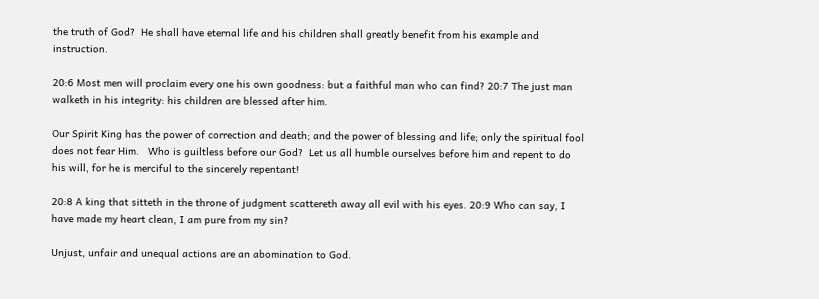the truth of God?  He shall have eternal life and his children shall greatly benefit from his example and instruction.

20:6 Most men will proclaim every one his own goodness: but a faithful man who can find? 20:7 The just man walketh in his integrity: his children are blessed after him.

Our Spirit King has the power of correction and death; and the power of blessing and life; only the spiritual fool does not fear Him.   Who is guiltless before our God?  Let us all humble ourselves before him and repent to do his will, for he is merciful to the sincerely repentant!

20:8 A king that sitteth in the throne of judgment scattereth away all evil with his eyes. 20:9 Who can say, I have made my heart clean, I am pure from my sin?

Unjust, unfair and unequal actions are an abomination to God.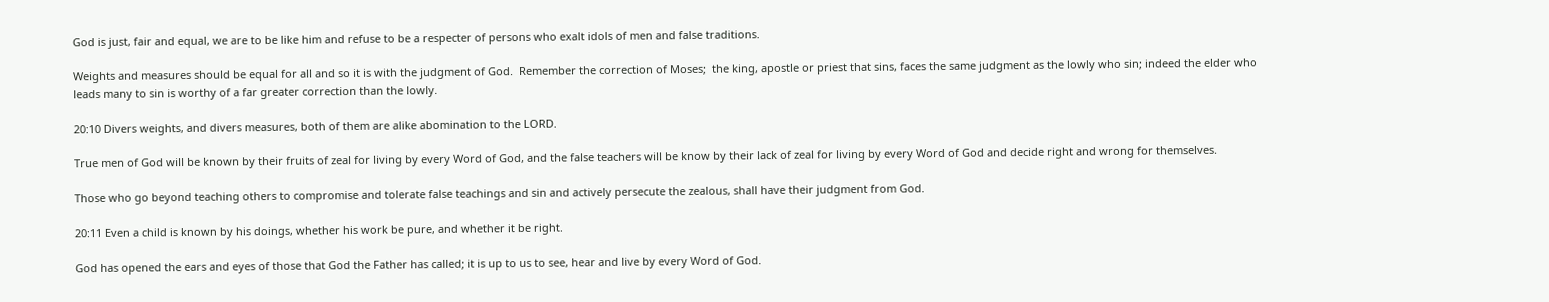God is just, fair and equal, we are to be like him and refuse to be a respecter of persons who exalt idols of men and false traditions.

Weights and measures should be equal for all and so it is with the judgment of God.  Remember the correction of Moses;  the king, apostle or priest that sins, faces the same judgment as the lowly who sin; indeed the elder who leads many to sin is worthy of a far greater correction than the lowly.

20:10 Divers weights, and divers measures, both of them are alike abomination to the LORD.

True men of God will be known by their fruits of zeal for living by every Word of God, and the false teachers will be know by their lack of zeal for living by every Word of God and decide right and wrong for themselves.

Those who go beyond teaching others to compromise and tolerate false teachings and sin and actively persecute the zealous, shall have their judgment from God.

20:11 Even a child is known by his doings, whether his work be pure, and whether it be right.

God has opened the ears and eyes of those that God the Father has called; it is up to us to see, hear and live by every Word of God.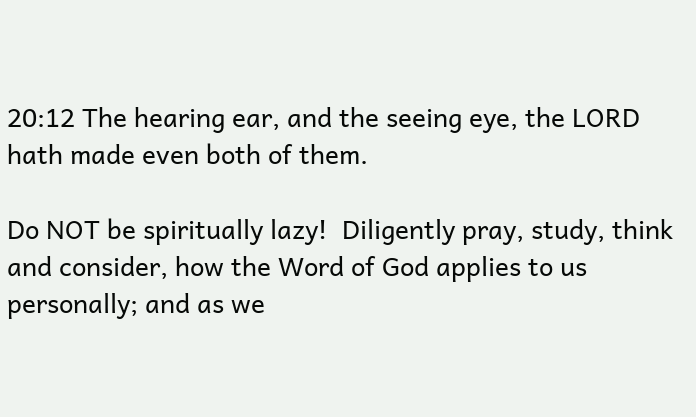20:12 The hearing ear, and the seeing eye, the LORD hath made even both of them.

Do NOT be spiritually lazy!  Diligently pray, study, think and consider, how the Word of God applies to us personally; and as we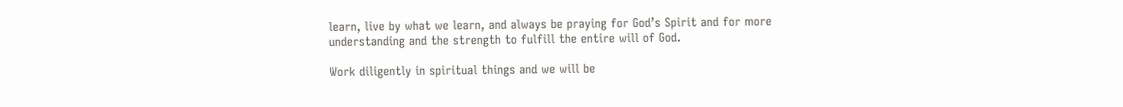learn, live by what we learn, and always be praying for God’s Spirit and for more understanding and the strength to fulfill the entire will of God.

Work diligently in spiritual things and we will be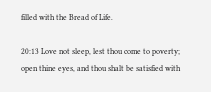filled with the Bread of Life.

20:13 Love not sleep, lest thou come to poverty; open thine eyes, and thou shalt be satisfied with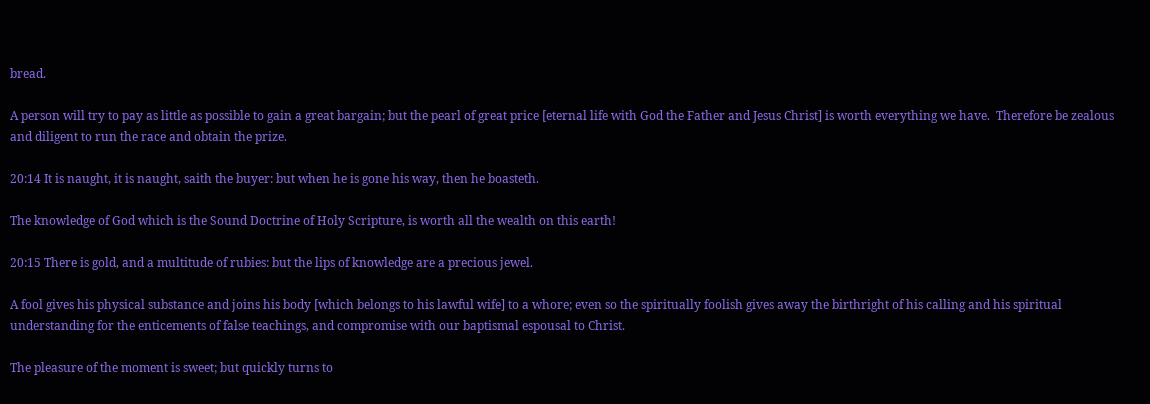bread.

A person will try to pay as little as possible to gain a great bargain; but the pearl of great price [eternal life with God the Father and Jesus Christ] is worth everything we have.  Therefore be zealous and diligent to run the race and obtain the prize.

20:14 It is naught, it is naught, saith the buyer: but when he is gone his way, then he boasteth.

The knowledge of God which is the Sound Doctrine of Holy Scripture, is worth all the wealth on this earth!

20:15 There is gold, and a multitude of rubies: but the lips of knowledge are a precious jewel.

A fool gives his physical substance and joins his body [which belongs to his lawful wife] to a whore; even so the spiritually foolish gives away the birthright of his calling and his spiritual understanding for the enticements of false teachings, and compromise with our baptismal espousal to Christ.

The pleasure of the moment is sweet; but quickly turns to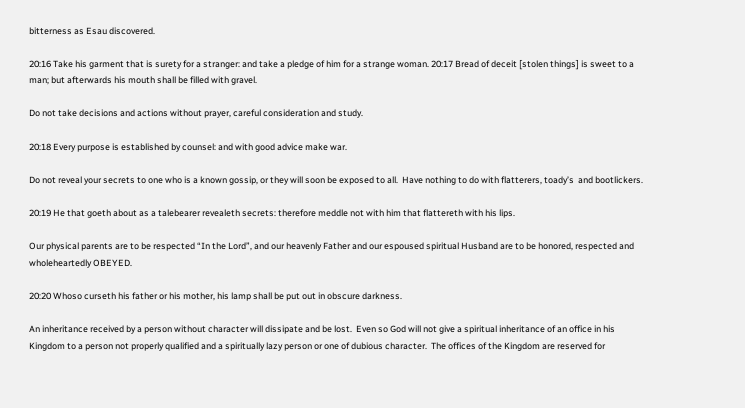bitterness as Esau discovered.

20:16 Take his garment that is surety for a stranger: and take a pledge of him for a strange woman. 20:17 Bread of deceit [stolen things] is sweet to a man; but afterwards his mouth shall be filled with gravel.

Do not take decisions and actions without prayer, careful consideration and study.

20:18 Every purpose is established by counsel: and with good advice make war.

Do not reveal your secrets to one who is a known gossip, or they will soon be exposed to all.  Have nothing to do with flatterers, toady’s  and bootlickers.

20:19 He that goeth about as a talebearer revealeth secrets: therefore meddle not with him that flattereth with his lips.

Our physical parents are to be respected “In the Lord”, and our heavenly Father and our espoused spiritual Husband are to be honored, respected and wholeheartedly OBEYED.

20:20 Whoso curseth his father or his mother, his lamp shall be put out in obscure darkness.

An inheritance received by a person without character will dissipate and be lost.  Even so God will not give a spiritual inheritance of an office in his Kingdom to a person not properly qualified and a spiritually lazy person or one of dubious character.  The offices of the Kingdom are reserved for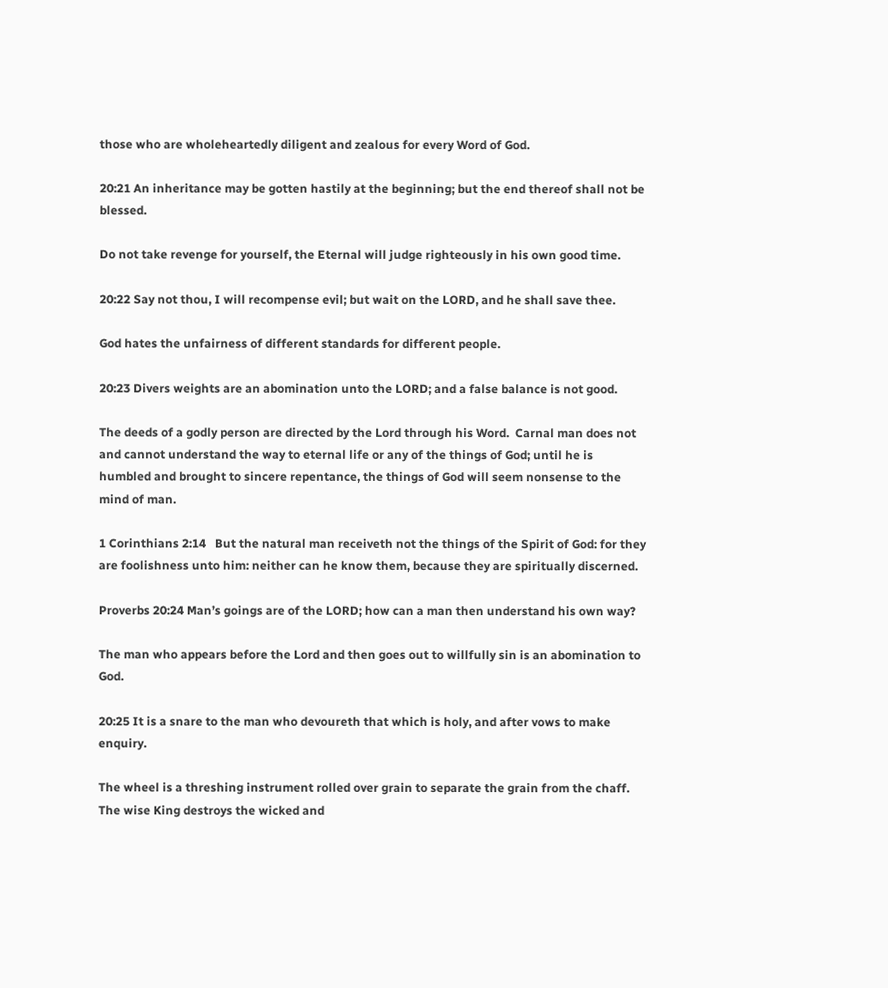those who are wholeheartedly diligent and zealous for every Word of God.

20:21 An inheritance may be gotten hastily at the beginning; but the end thereof shall not be blessed.

Do not take revenge for yourself, the Eternal will judge righteously in his own good time.

20:22 Say not thou, I will recompense evil; but wait on the LORD, and he shall save thee.

God hates the unfairness of different standards for different people.

20:23 Divers weights are an abomination unto the LORD; and a false balance is not good.

The deeds of a godly person are directed by the Lord through his Word.  Carnal man does not and cannot understand the way to eternal life or any of the things of God; until he is humbled and brought to sincere repentance, the things of God will seem nonsense to the mind of man.

1 Corinthians 2:14   But the natural man receiveth not the things of the Spirit of God: for they are foolishness unto him: neither can he know them, because they are spiritually discerned.

Proverbs 20:24 Man’s goings are of the LORD; how can a man then understand his own way?

The man who appears before the Lord and then goes out to willfully sin is an abomination to God.

20:25 It is a snare to the man who devoureth that which is holy, and after vows to make enquiry.

The wheel is a threshing instrument rolled over grain to separate the grain from the chaff.  The wise King destroys the wicked and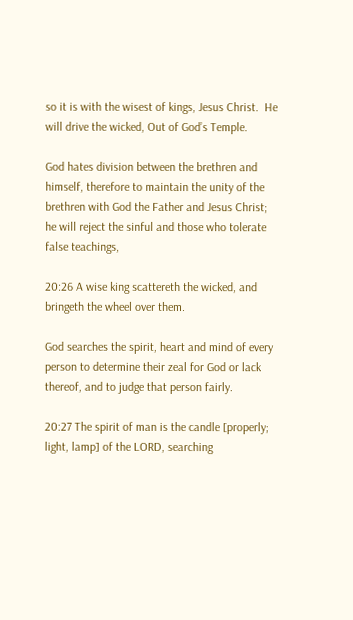so it is with the wisest of kings, Jesus Christ.  He will drive the wicked, Out of God’s Temple.

God hates division between the brethren and himself, therefore to maintain the unity of the brethren with God the Father and Jesus Christ; he will reject the sinful and those who tolerate false teachings,

20:26 A wise king scattereth the wicked, and bringeth the wheel over them.

God searches the spirit, heart and mind of every person to determine their zeal for God or lack thereof, and to judge that person fairly.

20:27 The spirit of man is the candle [properly; light, lamp] of the LORD, searching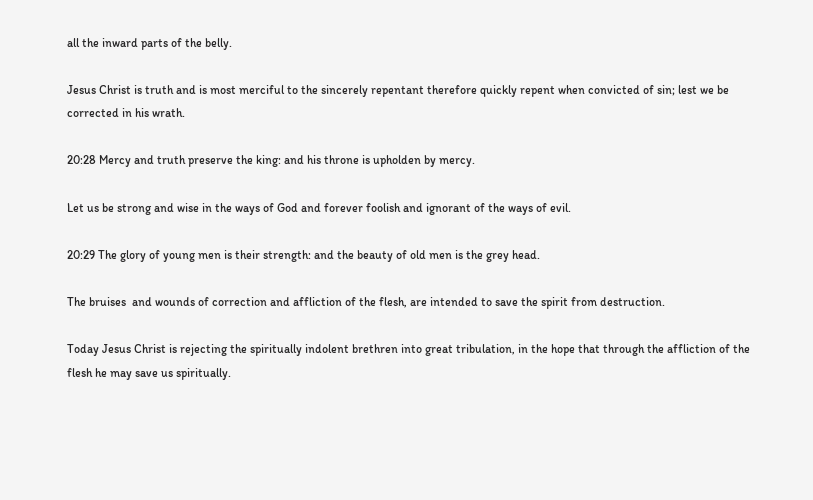all the inward parts of the belly.

Jesus Christ is truth and is most merciful to the sincerely repentant therefore quickly repent when convicted of sin; lest we be corrected in his wrath.

20:28 Mercy and truth preserve the king: and his throne is upholden by mercy.

Let us be strong and wise in the ways of God and forever foolish and ignorant of the ways of evil.

20:29 The glory of young men is their strength: and the beauty of old men is the grey head.

The bruises  and wounds of correction and affliction of the flesh, are intended to save the spirit from destruction.

Today Jesus Christ is rejecting the spiritually indolent brethren into great tribulation, in the hope that through the affliction of the flesh he may save us spiritually.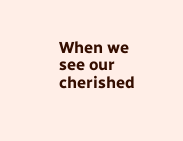When we see our cherished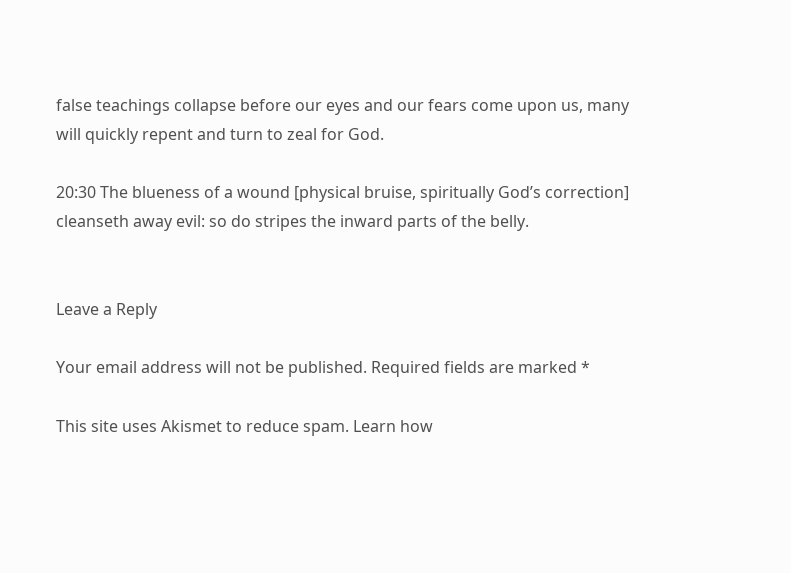false teachings collapse before our eyes and our fears come upon us, many will quickly repent and turn to zeal for God.

20:30 The blueness of a wound [physical bruise, spiritually God’s correction] cleanseth away evil: so do stripes the inward parts of the belly.


Leave a Reply

Your email address will not be published. Required fields are marked *

This site uses Akismet to reduce spam. Learn how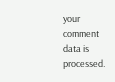your comment data is processed.